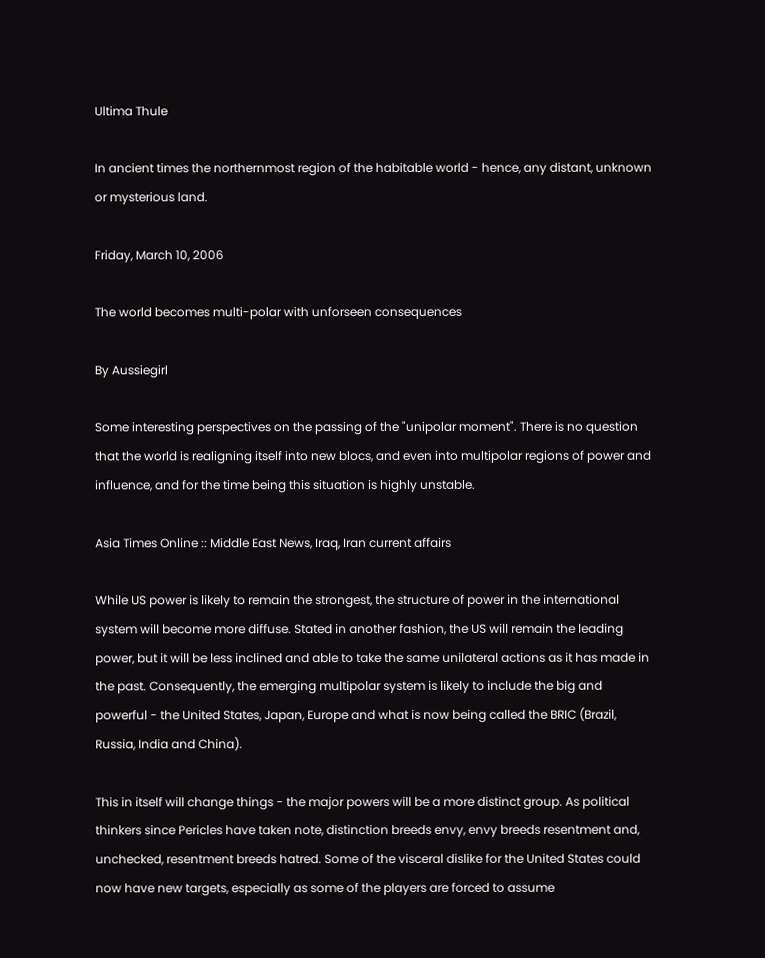Ultima Thule

In ancient times the northernmost region of the habitable world - hence, any distant, unknown or mysterious land.

Friday, March 10, 2006

The world becomes multi-polar with unforseen consequences

By Aussiegirl

Some interesting perspectives on the passing of the "unipolar moment". There is no question that the world is realigning itself into new blocs, and even into multipolar regions of power and influence, and for the time being this situation is highly unstable.

Asia Times Online :: Middle East News, Iraq, Iran current affairs

While US power is likely to remain the strongest, the structure of power in the international system will become more diffuse. Stated in another fashion, the US will remain the leading power, but it will be less inclined and able to take the same unilateral actions as it has made in the past. Consequently, the emerging multipolar system is likely to include the big and powerful - the United States, Japan, Europe and what is now being called the BRIC (Brazil, Russia, India and China).

This in itself will change things - the major powers will be a more distinct group. As political thinkers since Pericles have taken note, distinction breeds envy, envy breeds resentment and, unchecked, resentment breeds hatred. Some of the visceral dislike for the United States could now have new targets, especially as some of the players are forced to assume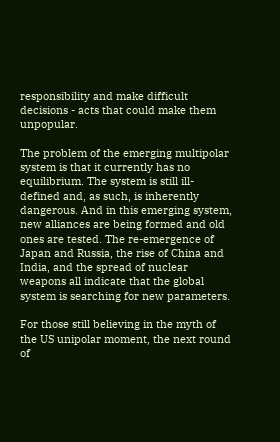responsibility and make difficult decisions - acts that could make them unpopular.

The problem of the emerging multipolar system is that it currently has no equilibrium. The system is still ill-defined and, as such, is inherently dangerous. And in this emerging system, new alliances are being formed and old ones are tested. The re-emergence of Japan and Russia, the rise of China and India, and the spread of nuclear weapons all indicate that the global system is searching for new parameters.

For those still believing in the myth of the US unipolar moment, the next round of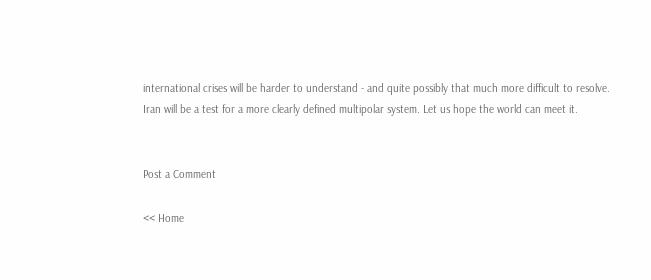international crises will be harder to understand - and quite possibly that much more difficult to resolve. Iran will be a test for a more clearly defined multipolar system. Let us hope the world can meet it.


Post a Comment

<< Home